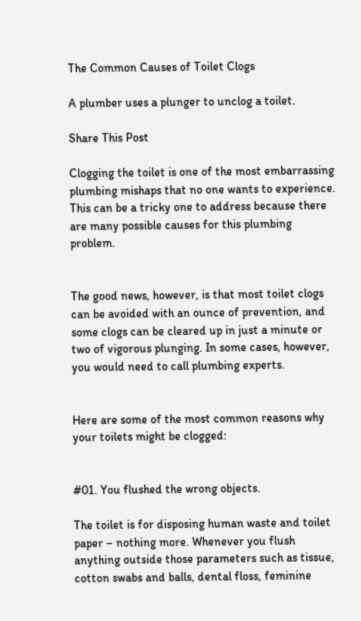The Common Causes of Toilet Clogs

A plumber uses a plunger to unclog a toilet.

Share This Post

Clogging the toilet is one of the most embarrassing plumbing mishaps that no one wants to experience. This can be a tricky one to address because there are many possible causes for this plumbing problem.


The good news, however, is that most toilet clogs can be avoided with an ounce of prevention, and some clogs can be cleared up in just a minute or two of vigorous plunging. In some cases, however, you would need to call plumbing experts.


Here are some of the most common reasons why your toilets might be clogged:


#01. You flushed the wrong objects.

The toilet is for disposing human waste and toilet paper – nothing more. Whenever you flush anything outside those parameters such as tissue, cotton swabs and balls, dental floss, feminine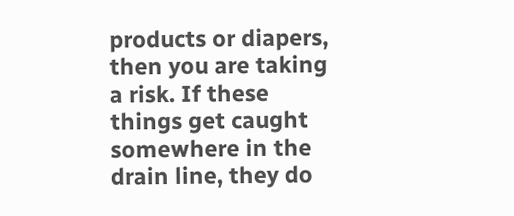products or diapers, then you are taking a risk. If these things get caught somewhere in the drain line, they do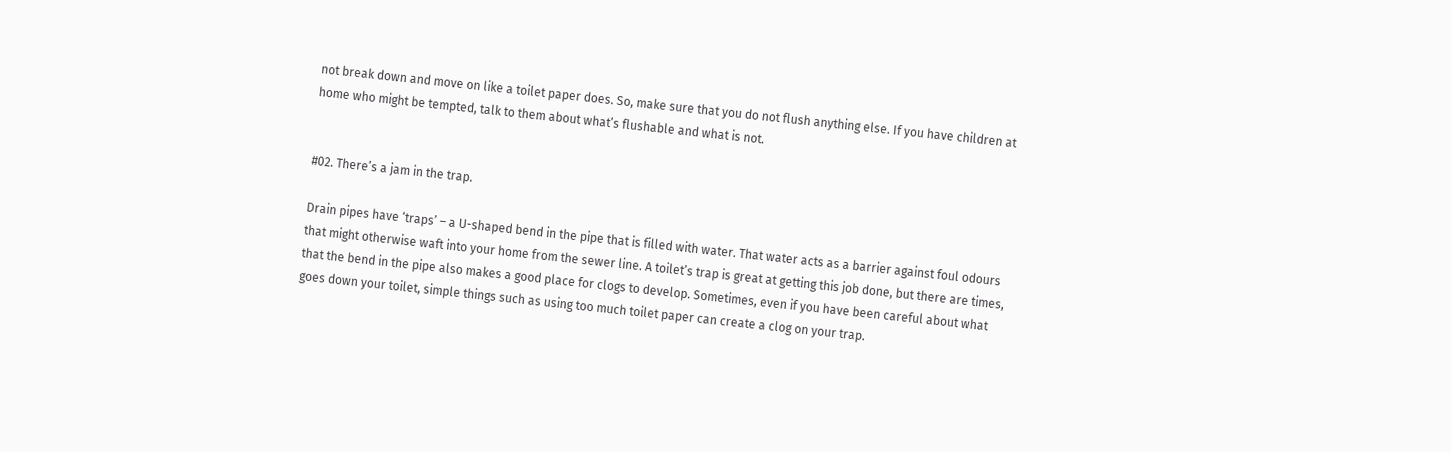not break down and move on like a toilet paper does. So, make sure that you do not flush anything else. If you have children at home who might be tempted, talk to them about what’s flushable and what is not.


#02. There’s a jam in the trap.

Drain pipes have ‘traps’ – a U-shaped bend in the pipe that is filled with water. That water acts as a barrier against foul odours that might otherwise waft into your home from the sewer line. A toilet’s trap is great at getting this job done, but there are times, that the bend in the pipe also makes a good place for clogs to develop. Sometimes, even if you have been careful about what goes down your toilet, simple things such as using too much toilet paper can create a clog on your trap.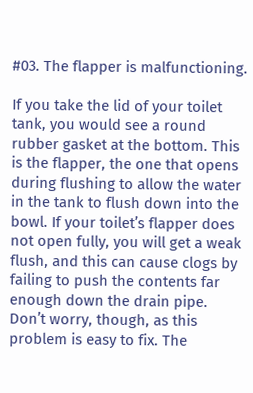#03. The flapper is malfunctioning.

If you take the lid of your toilet tank, you would see a round rubber gasket at the bottom. This is the flapper, the one that opens during flushing to allow the water in the tank to flush down into the bowl. If your toilet’s flapper does not open fully, you will get a weak flush, and this can cause clogs by failing to push the contents far enough down the drain pipe. Don’t worry, though, as this problem is easy to fix. The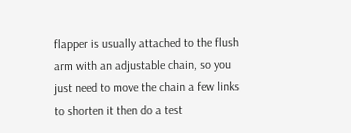flapper is usually attached to the flush arm with an adjustable chain, so you just need to move the chain a few links to shorten it then do a test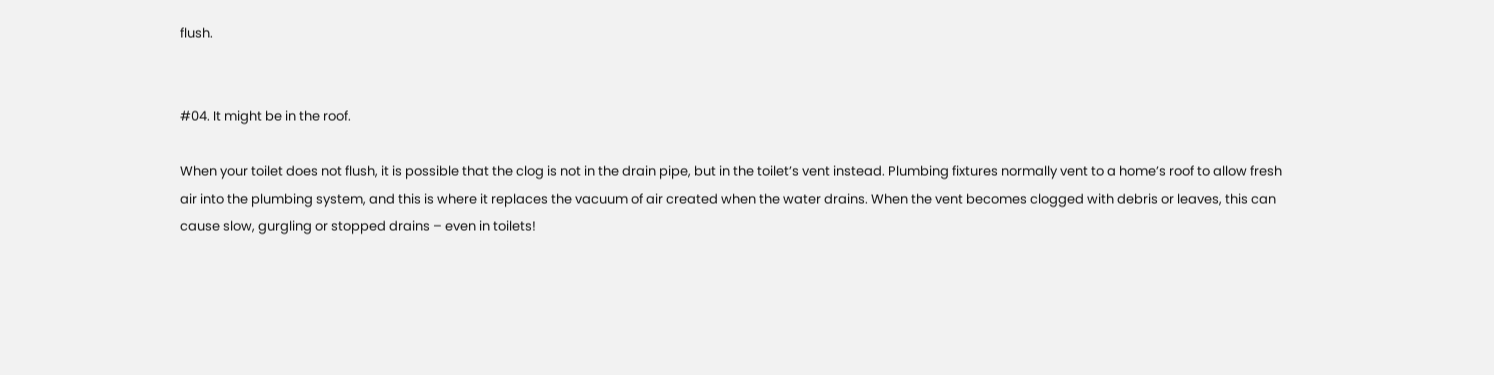flush.


#04. It might be in the roof.

When your toilet does not flush, it is possible that the clog is not in the drain pipe, but in the toilet’s vent instead. Plumbing fixtures normally vent to a home’s roof to allow fresh air into the plumbing system, and this is where it replaces the vacuum of air created when the water drains. When the vent becomes clogged with debris or leaves, this can cause slow, gurgling or stopped drains – even in toilets!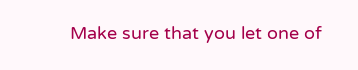Make sure that you let one of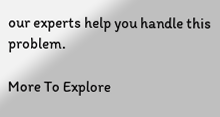our experts help you handle this problem.

More To Explore